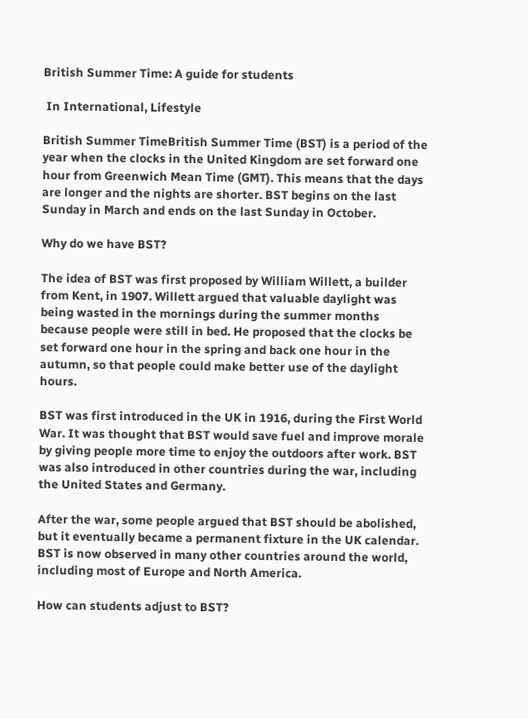British Summer Time: A guide for students

 In International, Lifestyle

British Summer TimeBritish Summer Time (BST) is a period of the year when the clocks in the United Kingdom are set forward one hour from Greenwich Mean Time (GMT). This means that the days are longer and the nights are shorter. BST begins on the last Sunday in March and ends on the last Sunday in October.

Why do we have BST?

The idea of BST was first proposed by William Willett, a builder from Kent, in 1907. Willett argued that valuable daylight was being wasted in the mornings during the summer months because people were still in bed. He proposed that the clocks be set forward one hour in the spring and back one hour in the autumn, so that people could make better use of the daylight hours.

BST was first introduced in the UK in 1916, during the First World War. It was thought that BST would save fuel and improve morale by giving people more time to enjoy the outdoors after work. BST was also introduced in other countries during the war, including the United States and Germany.

After the war, some people argued that BST should be abolished, but it eventually became a permanent fixture in the UK calendar. BST is now observed in many other countries around the world, including most of Europe and North America.

How can students adjust to BST?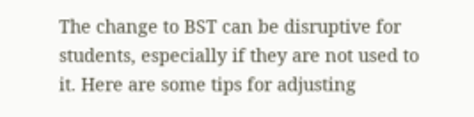The change to BST can be disruptive for students, especially if they are not used to it. Here are some tips for adjusting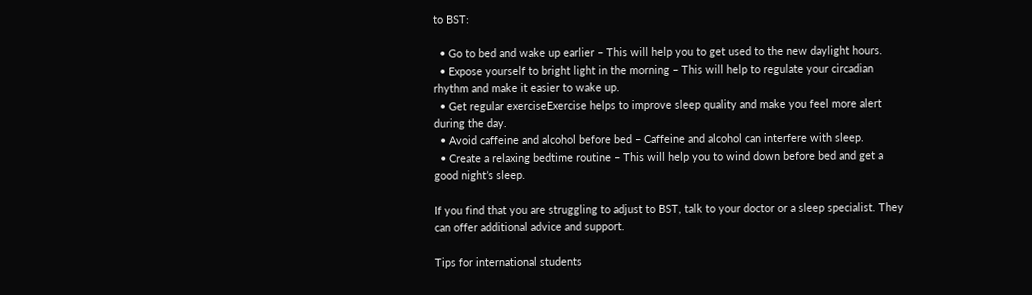to BST:

  • Go to bed and wake up earlier – This will help you to get used to the new daylight hours.
  • Expose yourself to bright light in the morning – This will help to regulate your circadian rhythm and make it easier to wake up.
  • Get regular exerciseExercise helps to improve sleep quality and make you feel more alert during the day.
  • Avoid caffeine and alcohol before bed – Caffeine and alcohol can interfere with sleep.
  • Create a relaxing bedtime routine – This will help you to wind down before bed and get a good night’s sleep.

If you find that you are struggling to adjust to BST, talk to your doctor or a sleep specialist. They can offer additional advice and support.

Tips for international students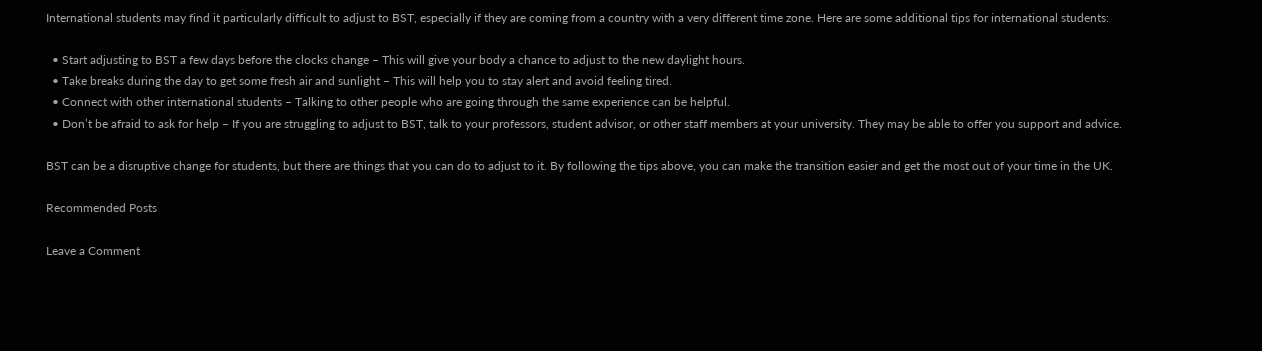International students may find it particularly difficult to adjust to BST, especially if they are coming from a country with a very different time zone. Here are some additional tips for international students:

  • Start adjusting to BST a few days before the clocks change – This will give your body a chance to adjust to the new daylight hours.
  • Take breaks during the day to get some fresh air and sunlight – This will help you to stay alert and avoid feeling tired.
  • Connect with other international students – Talking to other people who are going through the same experience can be helpful.
  • Don’t be afraid to ask for help – If you are struggling to adjust to BST, talk to your professors, student advisor, or other staff members at your university. They may be able to offer you support and advice.

BST can be a disruptive change for students, but there are things that you can do to adjust to it. By following the tips above, you can make the transition easier and get the most out of your time in the UK.

Recommended Posts

Leave a Comment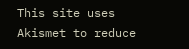This site uses Akismet to reduce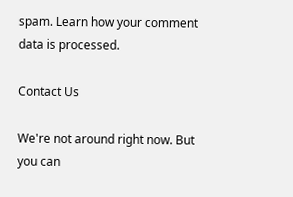spam. Learn how your comment data is processed.

Contact Us

We're not around right now. But you can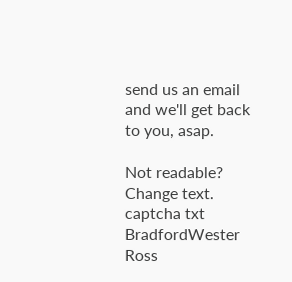send us an email and we'll get back to you, asap.

Not readable? Change text. captcha txt
BradfordWester Ross